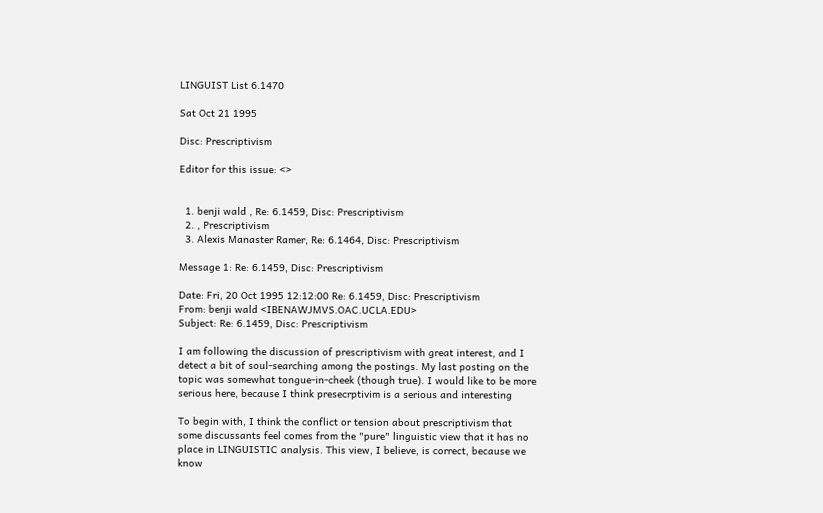LINGUIST List 6.1470

Sat Oct 21 1995

Disc: Prescriptivism

Editor for this issue: <>


  1. benji wald , Re: 6.1459, Disc: Prescriptivism
  2. , Prescriptivism
  3. Alexis Manaster Ramer, Re: 6.1464, Disc: Prescriptivism

Message 1: Re: 6.1459, Disc: Prescriptivism

Date: Fri, 20 Oct 1995 12:12:00 Re: 6.1459, Disc: Prescriptivism
From: benji wald <IBENAWJMVS.OAC.UCLA.EDU>
Subject: Re: 6.1459, Disc: Prescriptivism

I am following the discussion of prescriptivism with great interest, and I
detect a bit of soul-searching among the postings. My last posting on the
topic was somewhat tongue-in-cheek (though true). I would like to be more
serious here, because I think presecrptivim is a serious and interesting

To begin with, I think the conflict or tension about prescriptivism that
some discussants feel comes from the "pure" linguistic view that it has no
place in LINGUISTIC analysis. This view, I believe, is correct, because we
know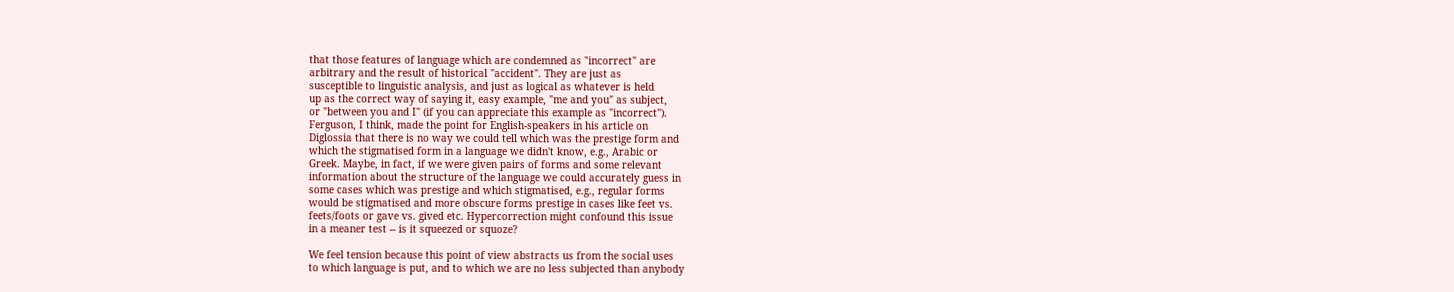that those features of language which are condemned as "incorrect" are
arbitrary and the result of historical "accident". They are just as
susceptible to linguistic analysis, and just as logical as whatever is held
up as the correct way of saying it, easy example, "me and you" as subject,
or "between you and I" (if you can appreciate this example as "incorrect").
Ferguson, I think, made the point for English-speakers in his article on
Diglossia that there is no way we could tell which was the prestige form and
which the stigmatised form in a language we didn't know, e.g., Arabic or
Greek. Maybe, in fact, if we were given pairs of forms and some relevant
information about the structure of the language we could accurately guess in
some cases which was prestige and which stigmatised, e.g., regular forms
would be stigmatised and more obscure forms prestige in cases like feet vs.
feets/foots or gave vs. gived etc. Hypercorrection might confound this issue
in a meaner test -- is it squeezed or squoze?

We feel tension because this point of view abstracts us from the social uses
to which language is put, and to which we are no less subjected than anybody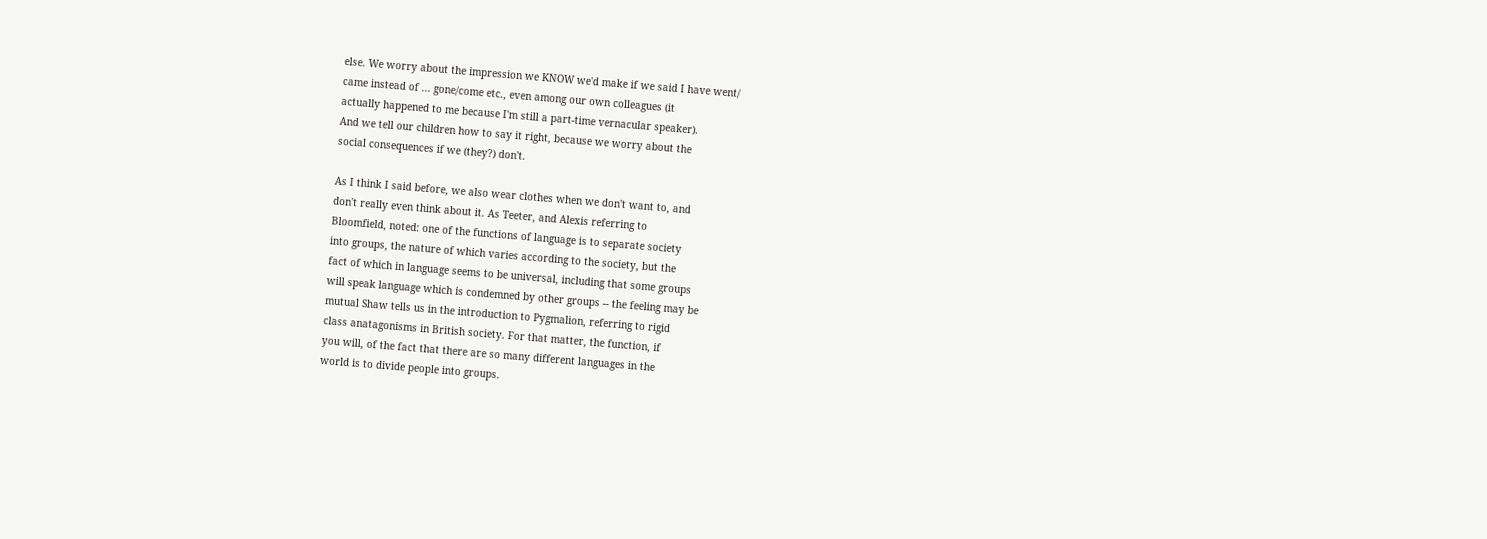else. We worry about the impression we KNOW we'd make if we said I have went/
came instead of ... gone/come etc., even among our own colleagues (it
actually happened to me because I'm still a part-time vernacular speaker).
And we tell our children how to say it right, because we worry about the
social consequences if we (they?) don't.

As I think I said before, we also wear clothes when we don't want to, and
don't really even think about it. As Teeter, and Alexis referring to
Bloomfield, noted: one of the functions of language is to separate society
into groups, the nature of which varies according to the society, but the
fact of which in language seems to be universal, including that some groups
will speak language which is condemned by other groups -- the feeling may be
mutual Shaw tells us in the introduction to Pygmalion, referring to rigid
class anatagonisms in British society. For that matter, the function, if
you will, of the fact that there are so many different languages in the
world is to divide people into groups.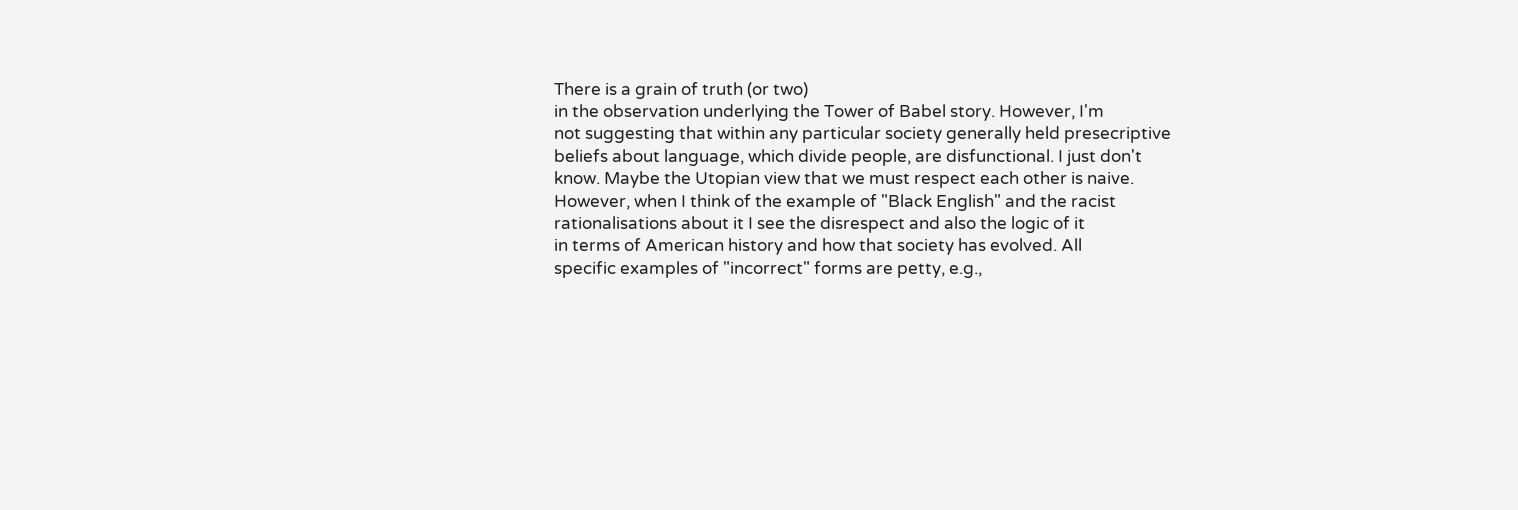There is a grain of truth (or two)
in the observation underlying the Tower of Babel story. However, I'm
not suggesting that within any particular society generally held presecriptive
beliefs about language, which divide people, are disfunctional. I just don't
know. Maybe the Utopian view that we must respect each other is naive.
However, when I think of the example of "Black English" and the racist
rationalisations about it I see the disrespect and also the logic of it
in terms of American history and how that society has evolved. All
specific examples of "incorrect" forms are petty, e.g.,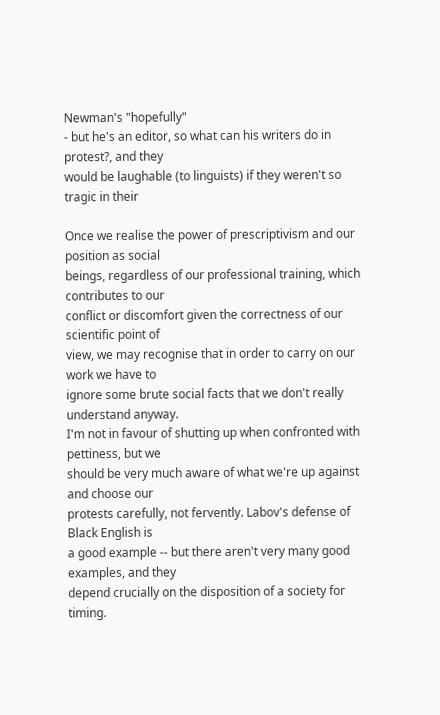Newman's "hopefully"
- but he's an editor, so what can his writers do in protest?, and they
would be laughable (to linguists) if they weren't so tragic in their

Once we realise the power of prescriptivism and our position as social
beings, regardless of our professional training, which contributes to our
conflict or discomfort given the correctness of our scientific point of
view, we may recognise that in order to carry on our work we have to
ignore some brute social facts that we don't really understand anyway.
I'm not in favour of shutting up when confronted with pettiness, but we
should be very much aware of what we're up against and choose our
protests carefully, not fervently. Labov's defense of Black English is
a good example -- but there aren't very many good examples, and they
depend crucially on the disposition of a society for timing.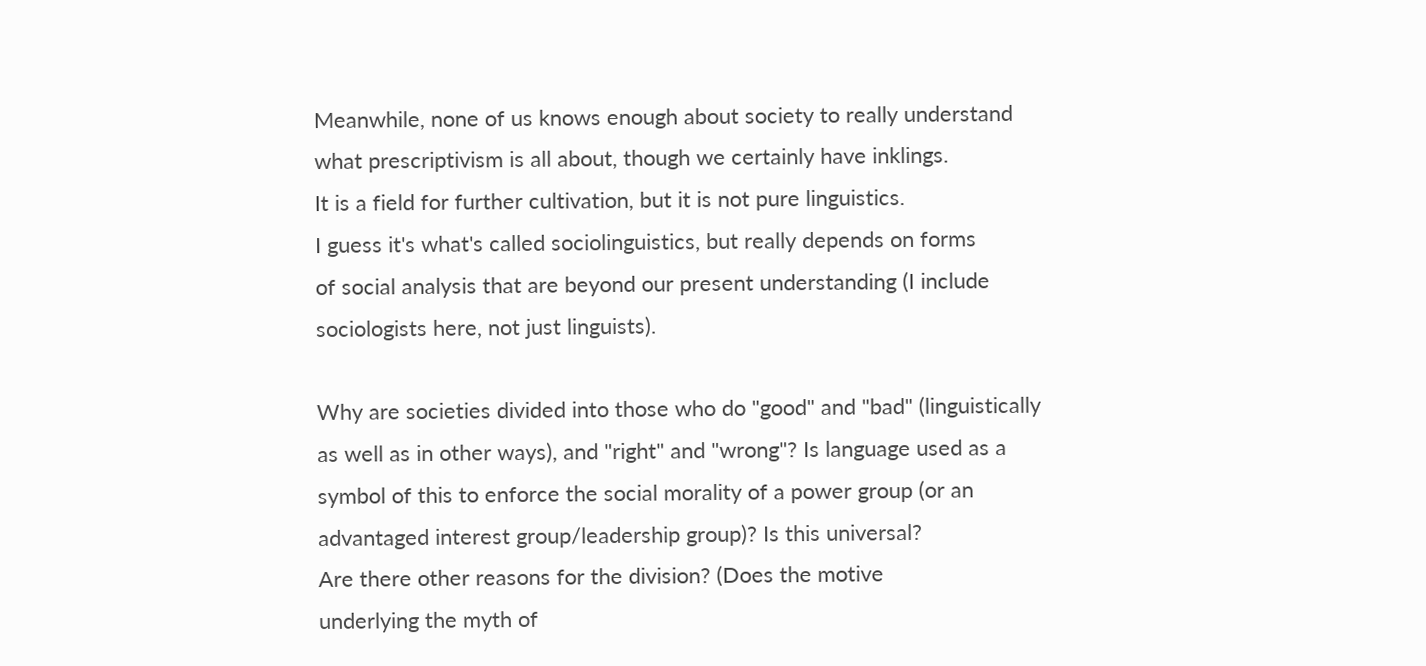Meanwhile, none of us knows enough about society to really understand
what prescriptivism is all about, though we certainly have inklings.
It is a field for further cultivation, but it is not pure linguistics.
I guess it's what's called sociolinguistics, but really depends on forms
of social analysis that are beyond our present understanding (I include
sociologists here, not just linguists).

Why are societies divided into those who do "good" and "bad" (linguistically
as well as in other ways), and "right" and "wrong"? Is language used as a
symbol of this to enforce the social morality of a power group (or an
advantaged interest group/leadership group)? Is this universal?
Are there other reasons for the division? (Does the motive
underlying the myth of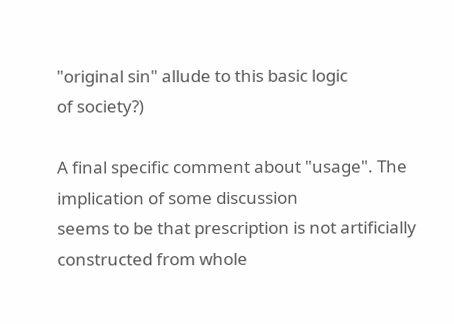"original sin" allude to this basic logic
of society?)

A final specific comment about "usage". The implication of some discussion
seems to be that prescription is not artificially constructed from whole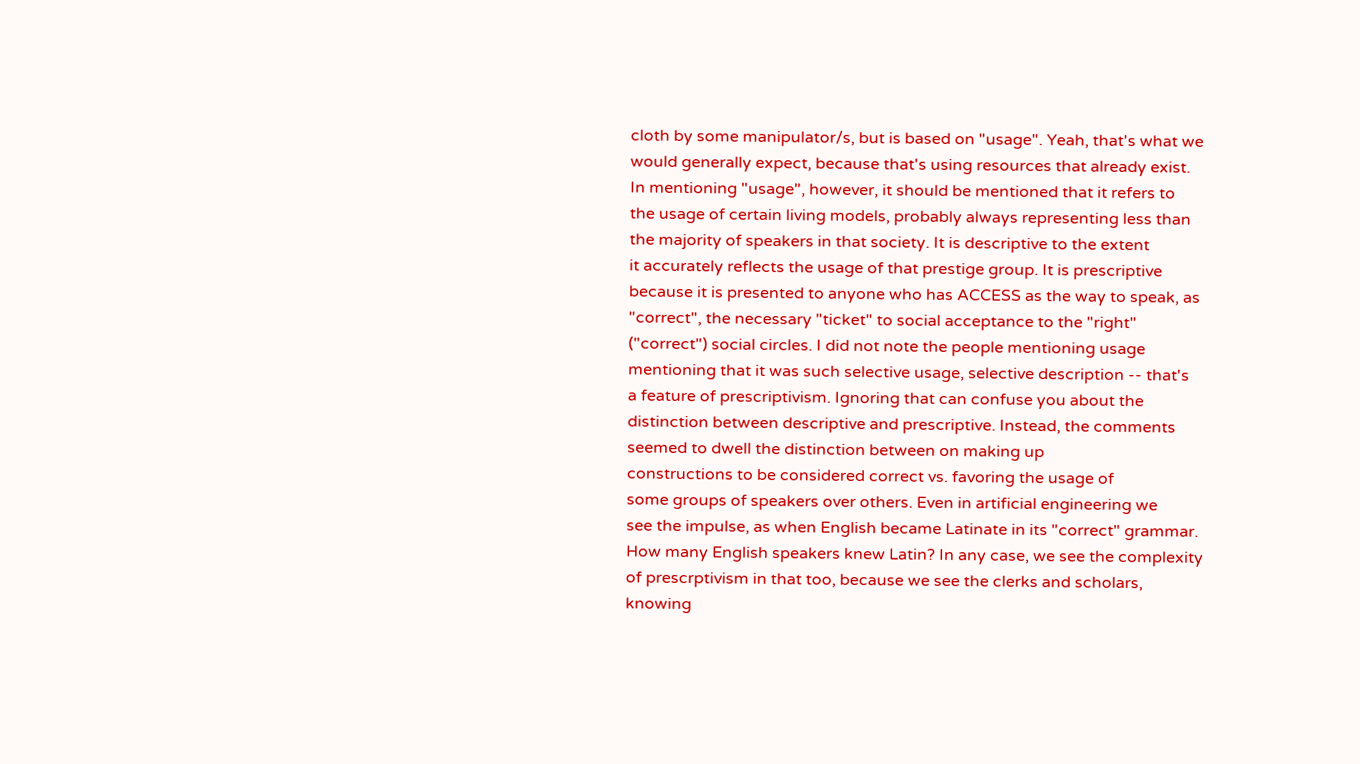cloth by some manipulator/s, but is based on "usage". Yeah, that's what we
would generally expect, because that's using resources that already exist.
In mentioning "usage", however, it should be mentioned that it refers to
the usage of certain living models, probably always representing less than
the majority of speakers in that society. It is descriptive to the extent
it accurately reflects the usage of that prestige group. It is prescriptive
because it is presented to anyone who has ACCESS as the way to speak, as
"correct", the necessary "ticket" to social acceptance to the "right"
("correct") social circles. I did not note the people mentioning usage
mentioning that it was such selective usage, selective description -- that's
a feature of prescriptivism. Ignoring that can confuse you about the
distinction between descriptive and prescriptive. Instead, the comments
seemed to dwell the distinction between on making up
constructions to be considered correct vs. favoring the usage of
some groups of speakers over others. Even in artificial engineering we
see the impulse, as when English became Latinate in its "correct" grammar.
How many English speakers knew Latin? In any case, we see the complexity
of prescrptivism in that too, because we see the clerks and scholars,
knowing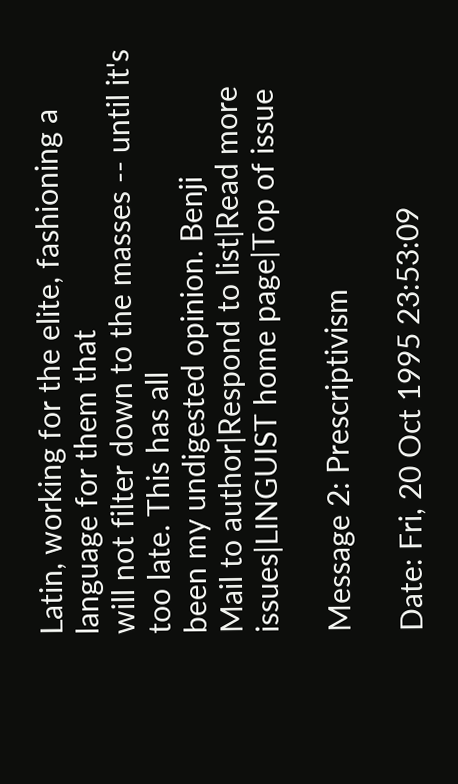Latin, working for the elite, fashioning a language for them that
will not filter down to the masses -- until it's too late. This has all
been my undigested opinion. Benji
Mail to author|Respond to list|Read more issues|LINGUIST home page|Top of issue

Message 2: Prescriptivism

Date: Fri, 20 Oct 1995 23:53:09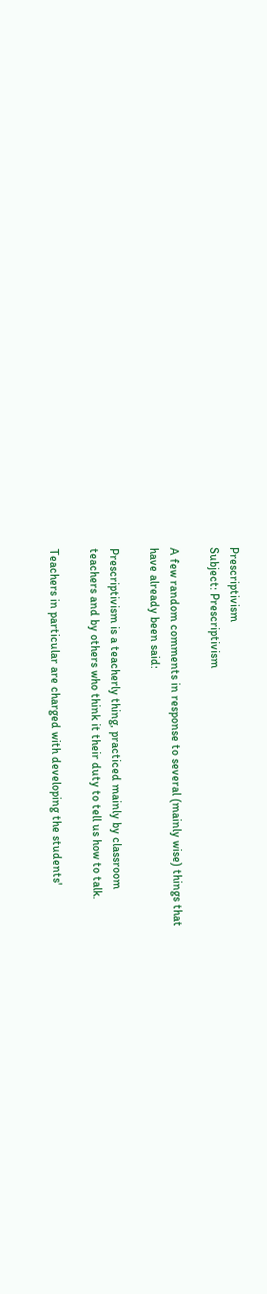Prescriptivism
Subject: Prescriptivism

A few random comments in response to several (mainly wise) things that
have already been said:

Prescriptivism is a teacherly thing, practiced mainly by classroom
teachers and by others who think it their duty to tell us how to talk.

Teachers in particular are charged with developing the students'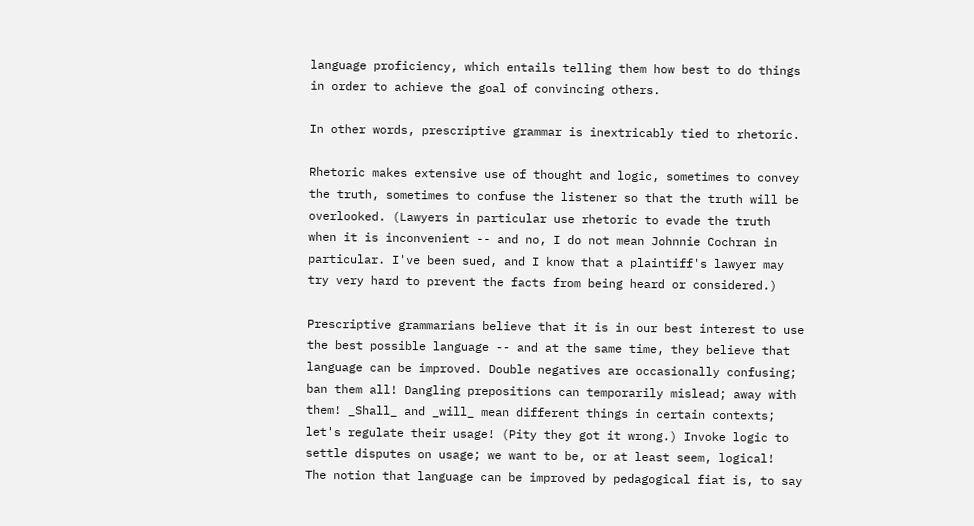language proficiency, which entails telling them how best to do things
in order to achieve the goal of convincing others.

In other words, prescriptive grammar is inextricably tied to rhetoric.

Rhetoric makes extensive use of thought and logic, sometimes to convey
the truth, sometimes to confuse the listener so that the truth will be
overlooked. (Lawyers in particular use rhetoric to evade the truth
when it is inconvenient -- and no, I do not mean Johnnie Cochran in
particular. I've been sued, and I know that a plaintiff's lawyer may
try very hard to prevent the facts from being heard or considered.)

Prescriptive grammarians believe that it is in our best interest to use
the best possible language -- and at the same time, they believe that
language can be improved. Double negatives are occasionally confusing;
ban them all! Dangling prepositions can temporarily mislead; away with
them! _Shall_ and _will_ mean different things in certain contexts;
let's regulate their usage! (Pity they got it wrong.) Invoke logic to
settle disputes on usage; we want to be, or at least seem, logical!
The notion that language can be improved by pedagogical fiat is, to say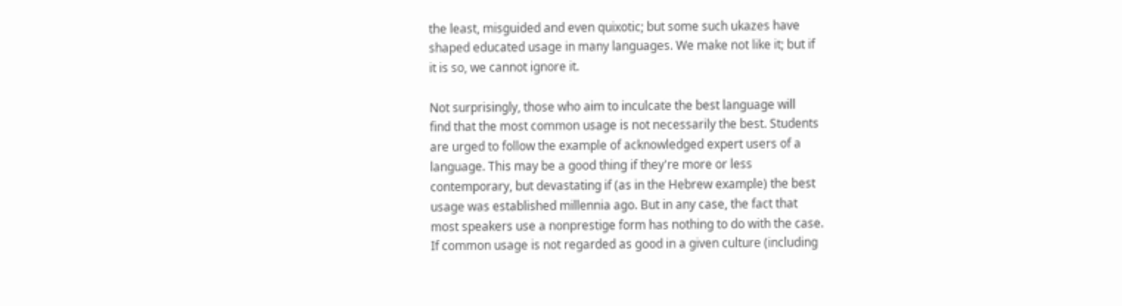the least, misguided and even quixotic; but some such ukazes have
shaped educated usage in many languages. We make not like it; but if
it is so, we cannot ignore it.

Not surprisingly, those who aim to inculcate the best language will
find that the most common usage is not necessarily the best. Students
are urged to follow the example of acknowledged expert users of a
language. This may be a good thing if they're more or less
contemporary, but devastating if (as in the Hebrew example) the best
usage was established millennia ago. But in any case, the fact that
most speakers use a nonprestige form has nothing to do with the case.
If common usage is not regarded as good in a given culture (including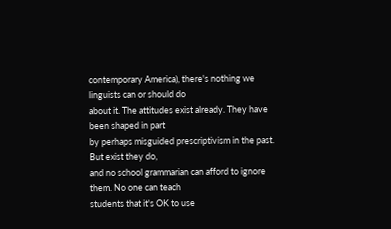contemporary America), there's nothing we linguists can or should do
about it. The attitudes exist already. They have been shaped in part
by perhaps misguided prescriptivism in the past. But exist they do,
and no school grammarian can afford to ignore them. No one can teach
students that it's OK to use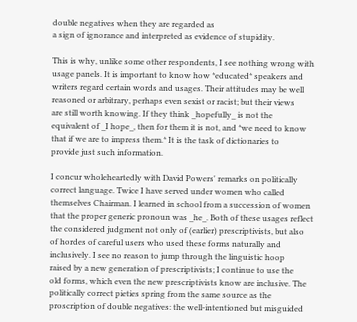double negatives when they are regarded as
a sign of ignorance and interpreted as evidence of stupidity.

This is why, unlike some other respondents, I see nothing wrong with
usage panels. It is important to know how *educated* speakers and
writers regard certain words and usages. Their attitudes may be well
reasoned or arbitrary, perhaps even sexist or racist; but their views
are still worth knowing. If they think _hopefully_ is not the
equivalent of _I hope_, then for them it is not, and *we need to know
that if we are to impress them.* It is the task of dictionaries to
provide just such information.

I concur wholeheartedly with David Powers' remarks on politically
correct language. Twice I have served under women who called
themselves Chairman. I learned in school from a succession of women
that the proper generic pronoun was _he_. Both of these usages reflect
the considered judgment not only of (earlier) prescriptivists, but also
of hordes of careful users who used these forms naturally and
inclusively. I see no reason to jump through the linguistic hoop
raised by a new generation of prescriptivists; I continue to use the
old forms, which even the new prescriptivists know are inclusive. The
politically correct pieties spring from the same source as the
proscription of double negatives: the well-intentioned but misguided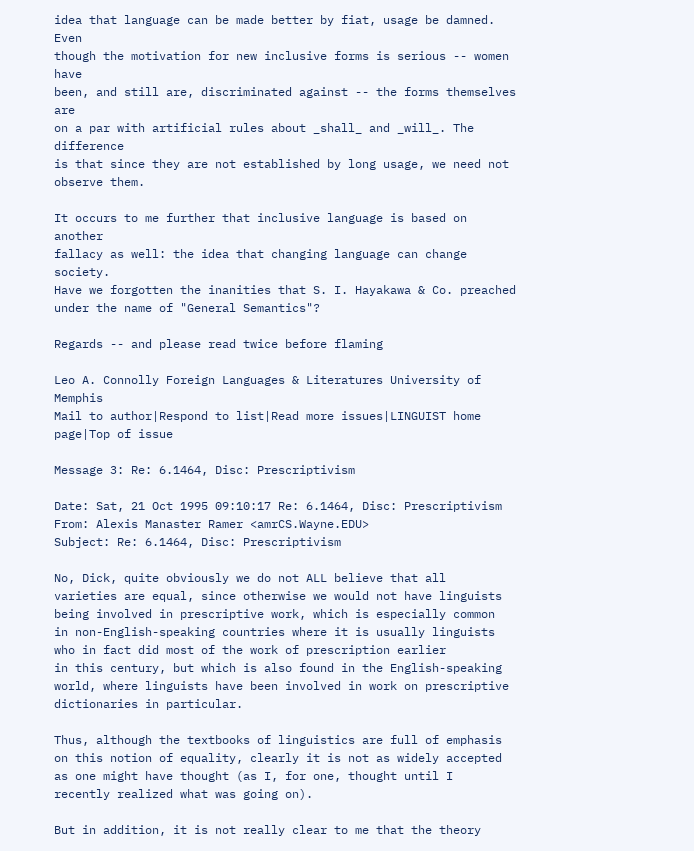idea that language can be made better by fiat, usage be damned. Even
though the motivation for new inclusive forms is serious -- women have
been, and still are, discriminated against -- the forms themselves are
on a par with artificial rules about _shall_ and _will_. The difference
is that since they are not established by long usage, we need not
observe them.

It occurs to me further that inclusive language is based on another
fallacy as well: the idea that changing language can change society.
Have we forgotten the inanities that S. I. Hayakawa & Co. preached
under the name of "General Semantics"?

Regards -- and please read twice before flaming

Leo A. Connolly Foreign Languages & Literatures University of Memphis
Mail to author|Respond to list|Read more issues|LINGUIST home page|Top of issue

Message 3: Re: 6.1464, Disc: Prescriptivism

Date: Sat, 21 Oct 1995 09:10:17 Re: 6.1464, Disc: Prescriptivism
From: Alexis Manaster Ramer <amrCS.Wayne.EDU>
Subject: Re: 6.1464, Disc: Prescriptivism

No, Dick, quite obviously we do not ALL believe that all
varieties are equal, since otherwise we would not have linguists
being involved in prescriptive work, which is especially common
in non-English-speaking countries where it is usually linguists
who in fact did most of the work of prescription earlier
in this century, but which is also found in the English-speaking
world, where linguists have been involved in work on prescriptive
dictionaries in particular.

Thus, although the textbooks of linguistics are full of emphasis
on this notion of equality, clearly it is not as widely accepted
as one might have thought (as I, for one, thought until I
recently realized what was going on).

But in addition, it is not really clear to me that the theory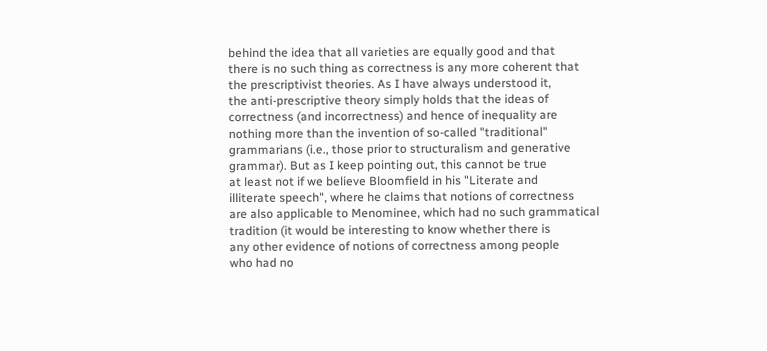behind the idea that all varieties are equally good and that
there is no such thing as correctness is any more coherent that
the prescriptivist theories. As I have always understood it,
the anti-prescriptive theory simply holds that the ideas of
correctness (and incorrectness) and hence of inequality are
nothing more than the invention of so-called "traditional"
grammarians (i.e., those prior to structuralism and generative
grammar). But as I keep pointing out, this cannot be true
at least not if we believe Bloomfield in his "Literate and
illiterate speech", where he claims that notions of correctness
are also applicable to Menominee, which had no such grammatical
tradition (it would be interesting to know whether there is
any other evidence of notions of correctness among people
who had no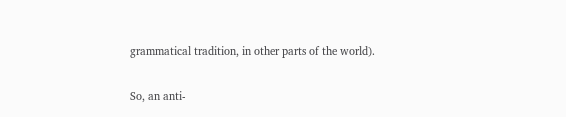grammatical tradition, in other parts of the world).

So, an anti-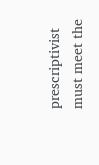prescriptivist must meet the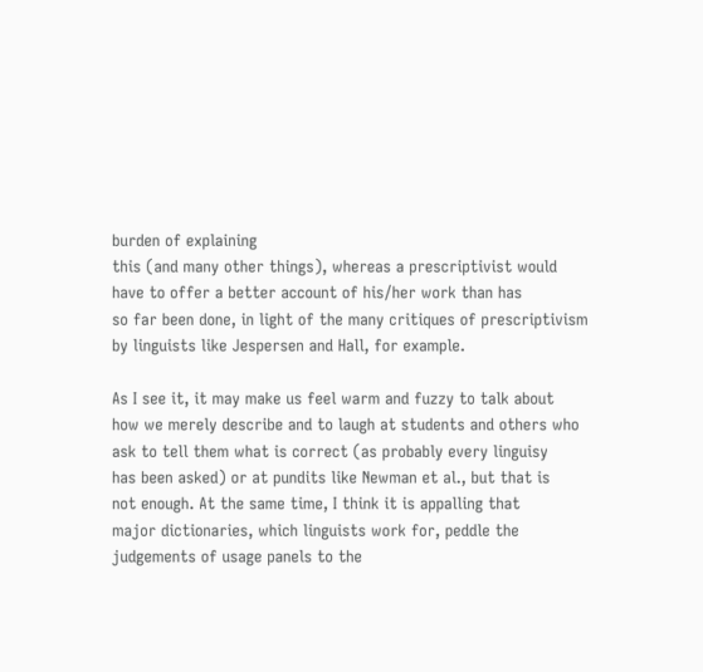burden of explaining
this (and many other things), whereas a prescriptivist would
have to offer a better account of his/her work than has
so far been done, in light of the many critiques of prescriptivism
by linguists like Jespersen and Hall, for example.

As I see it, it may make us feel warm and fuzzy to talk about
how we merely describe and to laugh at students and others who
ask to tell them what is correct (as probably every linguisy
has been asked) or at pundits like Newman et al., but that is
not enough. At the same time, I think it is appalling that
major dictionaries, which linguists work for, peddle the
judgements of usage panels to the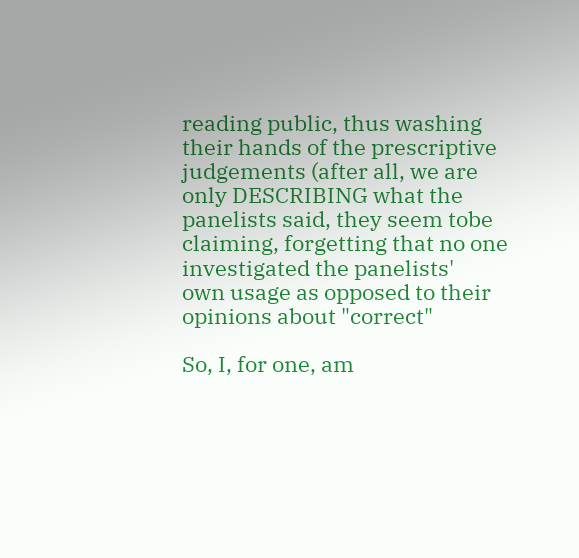reading public, thus washing
their hands of the prescriptive judgements (after all, we are
only DESCRIBING what the panelists said, they seem tobe
claiming, forgetting that no one investigated the panelists'
own usage as opposed to their opinions about "correct"

So, I, for one, am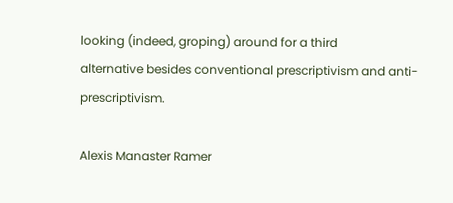looking (indeed, groping) around for a third
alternative besides conventional prescriptivism and anti-prescriptivism.

Alexis Manaster Ramer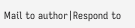Mail to author|Respond to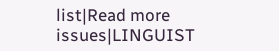list|Read more issues|LINGUIST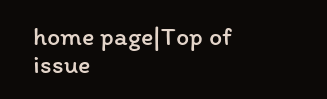home page|Top of issue